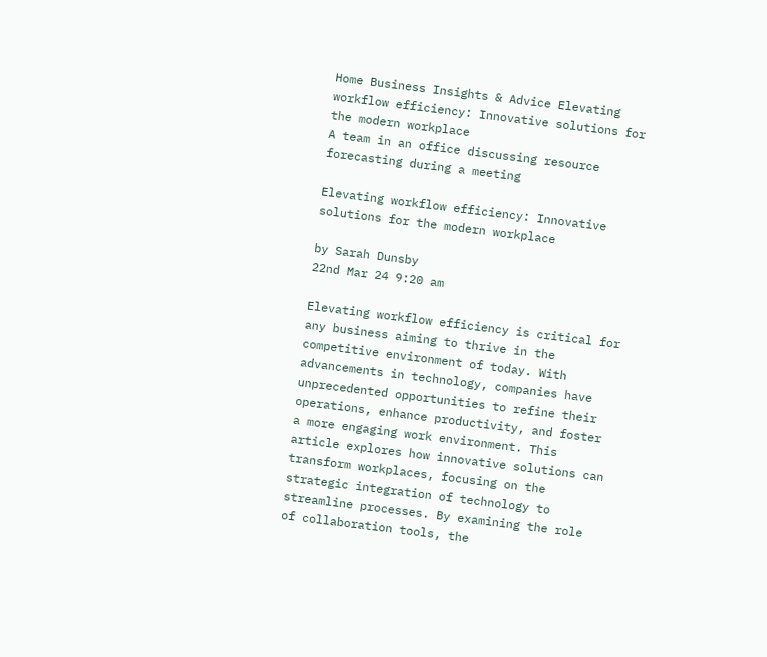Home Business Insights & Advice Elevating workflow efficiency: Innovative solutions for the modern workplace
A team in an office discussing resource forecasting during a meeting

Elevating workflow efficiency: Innovative solutions for the modern workplace

by Sarah Dunsby
22nd Mar 24 9:20 am

Elevating workflow efficiency is critical for any business aiming to thrive in the competitive environment of today. With advancements in technology, companies have unprecedented opportunities to refine their operations, enhance productivity, and foster a more engaging work environment. This article explores how innovative solutions can transform workplaces, focusing on the strategic integration of technology to streamline processes. By examining the role of collaboration tools, the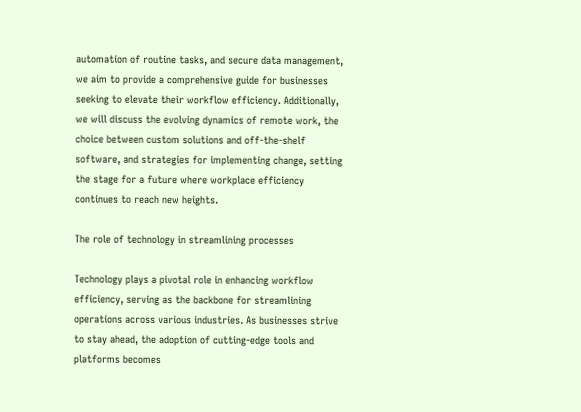automation of routine tasks, and secure data management, we aim to provide a comprehensive guide for businesses seeking to elevate their workflow efficiency. Additionally, we will discuss the evolving dynamics of remote work, the choice between custom solutions and off-the-shelf software, and strategies for implementing change, setting the stage for a future where workplace efficiency continues to reach new heights.

The role of technology in streamlining processes

Technology plays a pivotal role in enhancing workflow efficiency, serving as the backbone for streamlining operations across various industries. As businesses strive to stay ahead, the adoption of cutting-edge tools and platforms becomes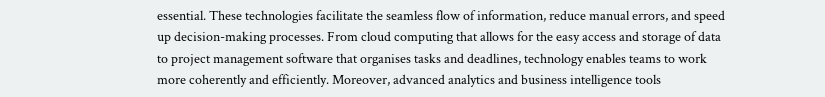essential. These technologies facilitate the seamless flow of information, reduce manual errors, and speed up decision-making processes. From cloud computing that allows for the easy access and storage of data to project management software that organises tasks and deadlines, technology enables teams to work more coherently and efficiently. Moreover, advanced analytics and business intelligence tools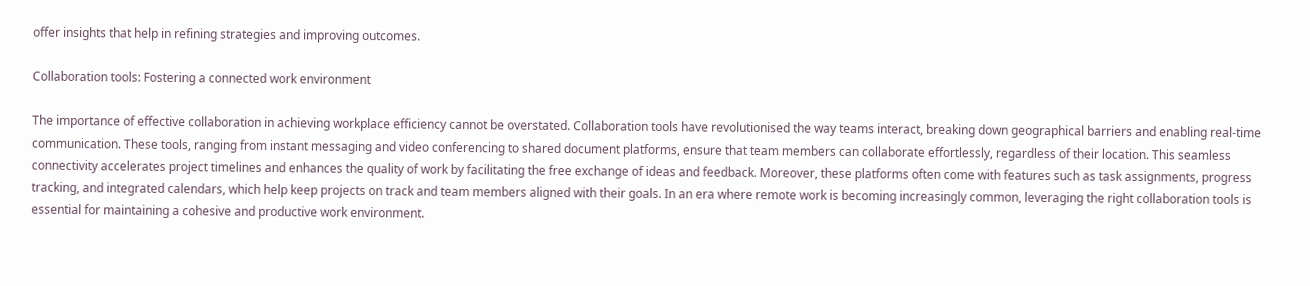offer insights that help in refining strategies and improving outcomes.

Collaboration tools: Fostering a connected work environment

The importance of effective collaboration in achieving workplace efficiency cannot be overstated. Collaboration tools have revolutionised the way teams interact, breaking down geographical barriers and enabling real-time communication. These tools, ranging from instant messaging and video conferencing to shared document platforms, ensure that team members can collaborate effortlessly, regardless of their location. This seamless connectivity accelerates project timelines and enhances the quality of work by facilitating the free exchange of ideas and feedback. Moreover, these platforms often come with features such as task assignments, progress tracking, and integrated calendars, which help keep projects on track and team members aligned with their goals. In an era where remote work is becoming increasingly common, leveraging the right collaboration tools is essential for maintaining a cohesive and productive work environment.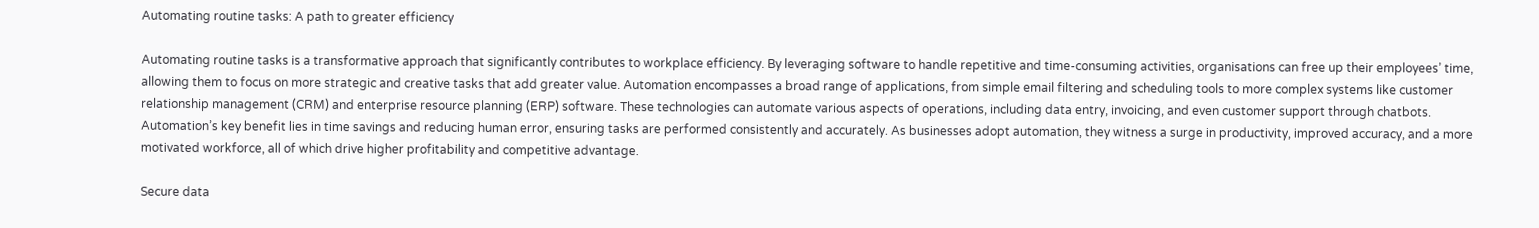Automating routine tasks: A path to greater efficiency

Automating routine tasks is a transformative approach that significantly contributes to workplace efficiency. By leveraging software to handle repetitive and time-consuming activities, organisations can free up their employees’ time, allowing them to focus on more strategic and creative tasks that add greater value. Automation encompasses a broad range of applications, from simple email filtering and scheduling tools to more complex systems like customer relationship management (CRM) and enterprise resource planning (ERP) software. These technologies can automate various aspects of operations, including data entry, invoicing, and even customer support through chatbots. Automation’s key benefit lies in time savings and reducing human error, ensuring tasks are performed consistently and accurately. As businesses adopt automation, they witness a surge in productivity, improved accuracy, and a more motivated workforce, all of which drive higher profitability and competitive advantage.

Secure data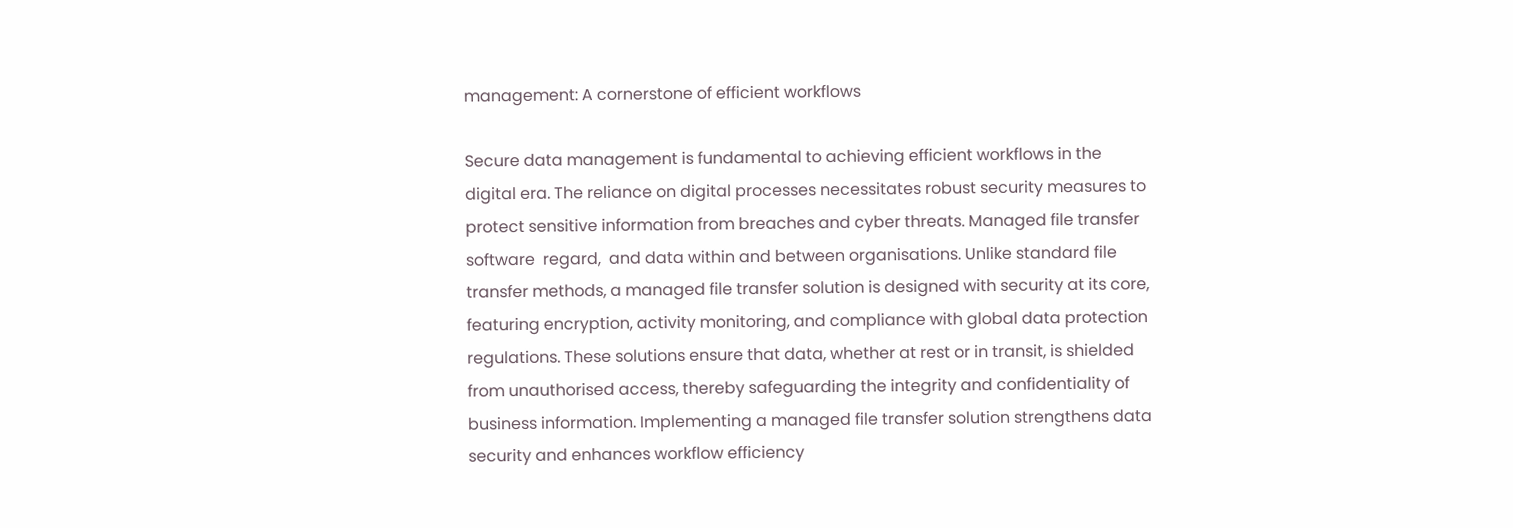management: A cornerstone of efficient workflows

Secure data management is fundamental to achieving efficient workflows in the digital era. The reliance on digital processes necessitates robust security measures to protect sensitive information from breaches and cyber threats. Managed file transfer software  regard,  and data within and between organisations. Unlike standard file transfer methods, a managed file transfer solution is designed with security at its core, featuring encryption, activity monitoring, and compliance with global data protection regulations. These solutions ensure that data, whether at rest or in transit, is shielded from unauthorised access, thereby safeguarding the integrity and confidentiality of business information. Implementing a managed file transfer solution strengthens data security and enhances workflow efficiency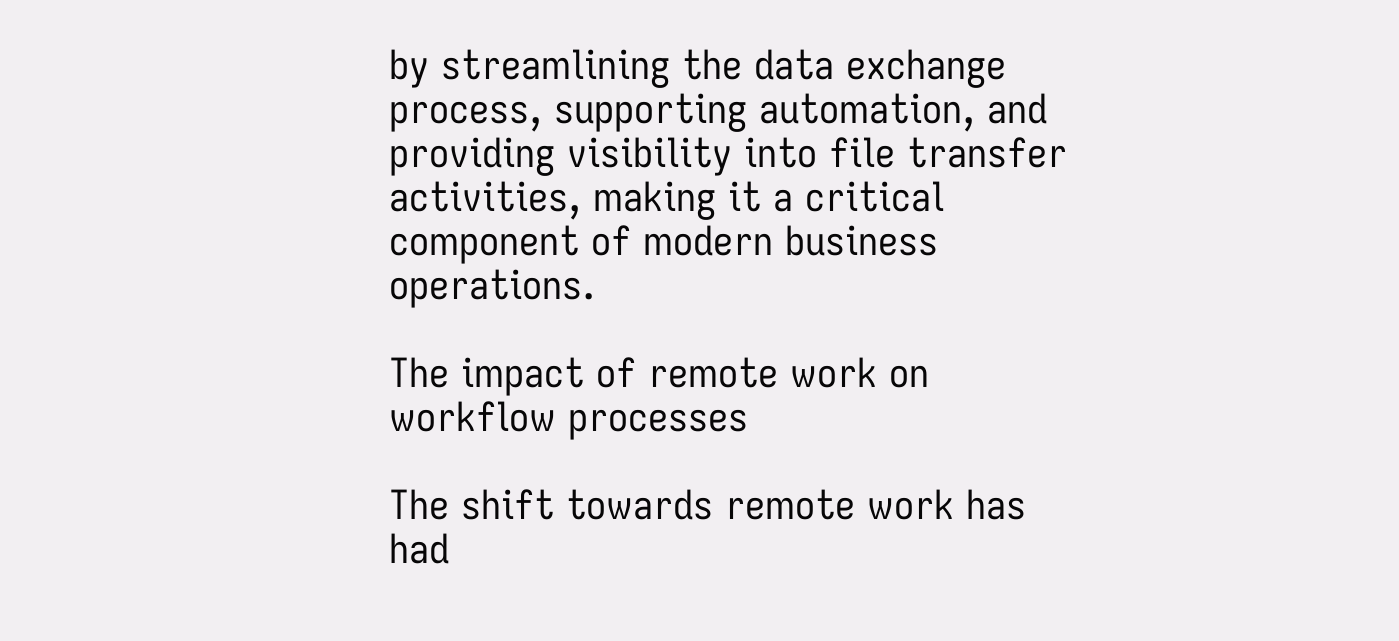by streamlining the data exchange process, supporting automation, and providing visibility into file transfer activities, making it a critical component of modern business operations.

The impact of remote work on workflow processes

The shift towards remote work has had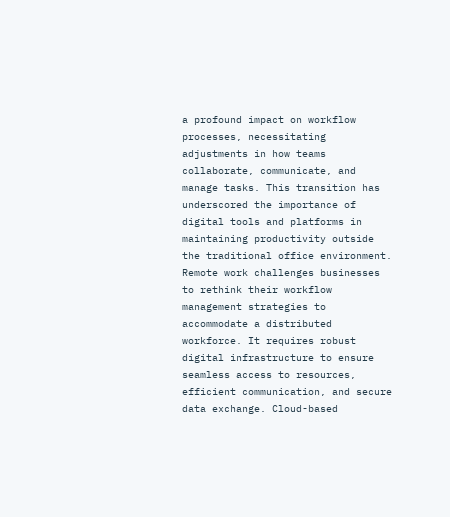a profound impact on workflow processes, necessitating adjustments in how teams collaborate, communicate, and manage tasks. This transition has underscored the importance of digital tools and platforms in maintaining productivity outside the traditional office environment. Remote work challenges businesses to rethink their workflow management strategies to accommodate a distributed workforce. It requires robust digital infrastructure to ensure seamless access to resources, efficient communication, and secure data exchange. Cloud-based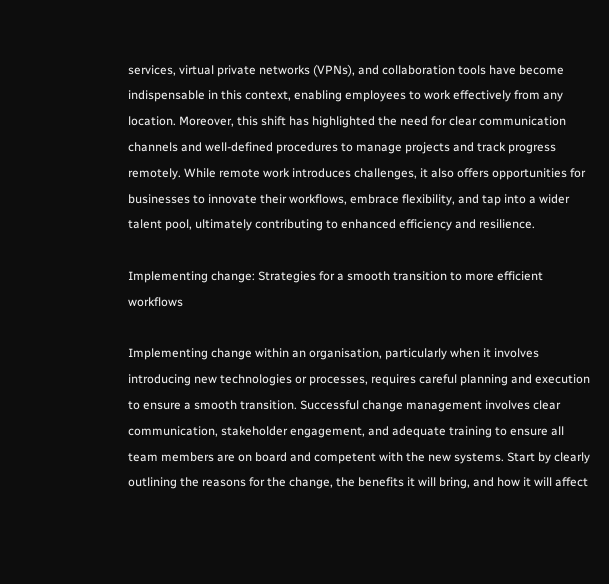services, virtual private networks (VPNs), and collaboration tools have become indispensable in this context, enabling employees to work effectively from any location. Moreover, this shift has highlighted the need for clear communication channels and well-defined procedures to manage projects and track progress remotely. While remote work introduces challenges, it also offers opportunities for businesses to innovate their workflows, embrace flexibility, and tap into a wider talent pool, ultimately contributing to enhanced efficiency and resilience.

Implementing change: Strategies for a smooth transition to more efficient workflows

Implementing change within an organisation, particularly when it involves introducing new technologies or processes, requires careful planning and execution to ensure a smooth transition. Successful change management involves clear communication, stakeholder engagement, and adequate training to ensure all team members are on board and competent with the new systems. Start by clearly outlining the reasons for the change, the benefits it will bring, and how it will affect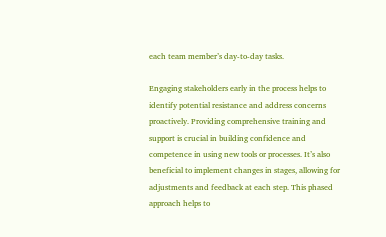each team member’s day-to-day tasks.

Engaging stakeholders early in the process helps to identify potential resistance and address concerns proactively. Providing comprehensive training and support is crucial in building confidence and competence in using new tools or processes. It’s also beneficial to implement changes in stages, allowing for adjustments and feedback at each step. This phased approach helps to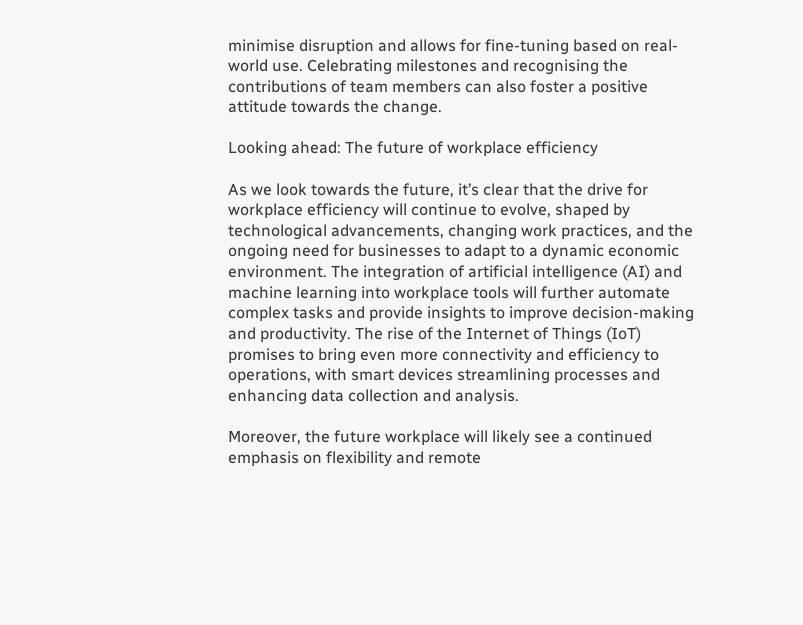minimise disruption and allows for fine-tuning based on real-world use. Celebrating milestones and recognising the contributions of team members can also foster a positive attitude towards the change.

Looking ahead: The future of workplace efficiency

As we look towards the future, it’s clear that the drive for workplace efficiency will continue to evolve, shaped by technological advancements, changing work practices, and the ongoing need for businesses to adapt to a dynamic economic environment. The integration of artificial intelligence (AI) and machine learning into workplace tools will further automate complex tasks and provide insights to improve decision-making and productivity. The rise of the Internet of Things (IoT) promises to bring even more connectivity and efficiency to operations, with smart devices streamlining processes and enhancing data collection and analysis.

Moreover, the future workplace will likely see a continued emphasis on flexibility and remote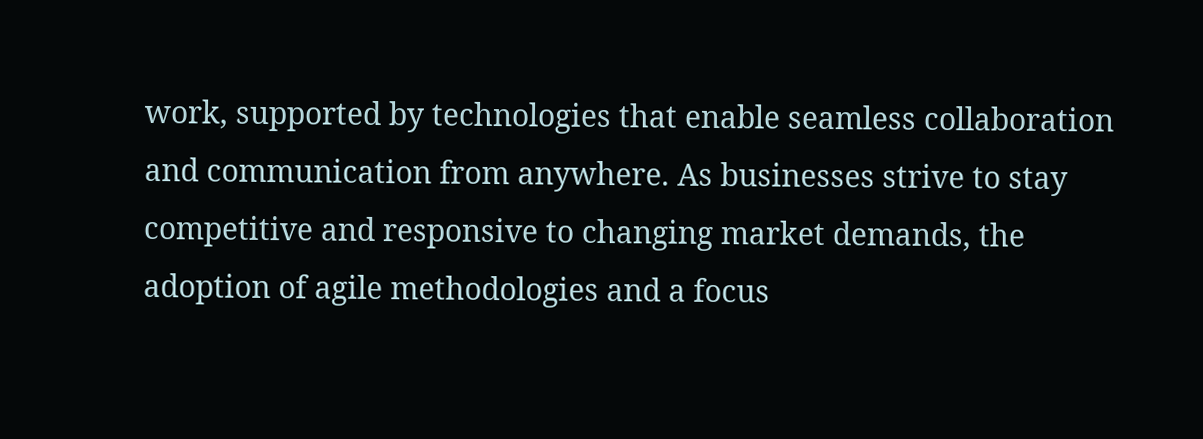work, supported by technologies that enable seamless collaboration and communication from anywhere. As businesses strive to stay competitive and responsive to changing market demands, the adoption of agile methodologies and a focus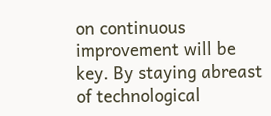on continuous improvement will be key. By staying abreast of technological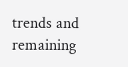trends and remaining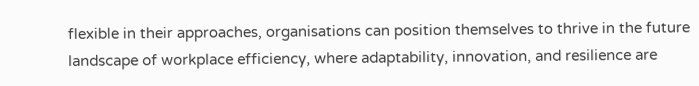flexible in their approaches, organisations can position themselves to thrive in the future landscape of workplace efficiency, where adaptability, innovation, and resilience are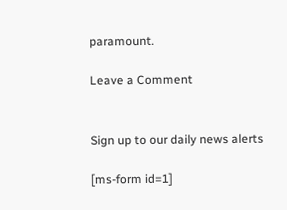paramount.

Leave a Comment


Sign up to our daily news alerts

[ms-form id=1]